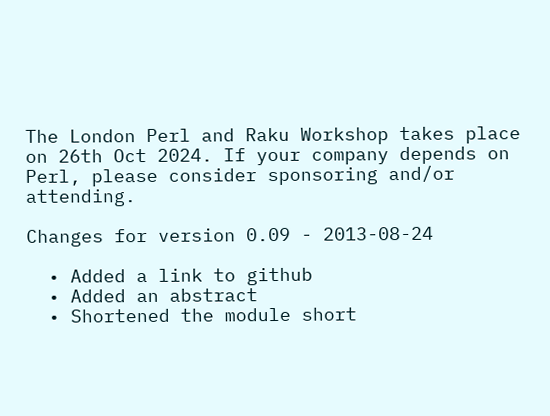The London Perl and Raku Workshop takes place on 26th Oct 2024. If your company depends on Perl, please consider sponsoring and/or attending.

Changes for version 0.09 - 2013-08-24

  • Added a link to github
  • Added an abstract
  • Shortened the module short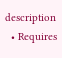description
  • Requires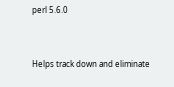perl 5.6.0


Helps track down and eliminate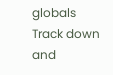globals
Track down and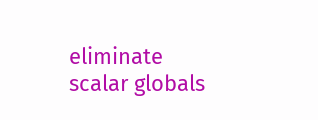eliminate scalar globals